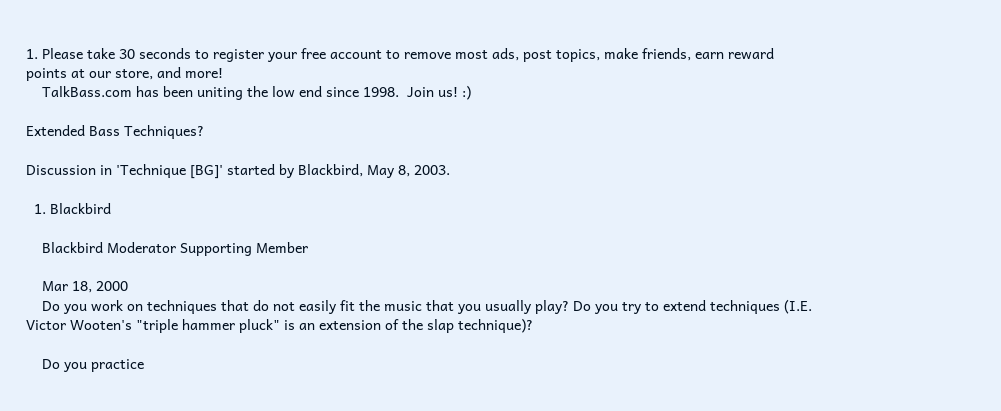1. Please take 30 seconds to register your free account to remove most ads, post topics, make friends, earn reward points at our store, and more!
    TalkBass.com has been uniting the low end since 1998.  Join us! :)

Extended Bass Techniques?

Discussion in 'Technique [BG]' started by Blackbird, May 8, 2003.

  1. Blackbird

    Blackbird Moderator Supporting Member

    Mar 18, 2000
    Do you work on techniques that do not easily fit the music that you usually play? Do you try to extend techniques (I.E. Victor Wooten's "triple hammer pluck" is an extension of the slap technique)?

    Do you practice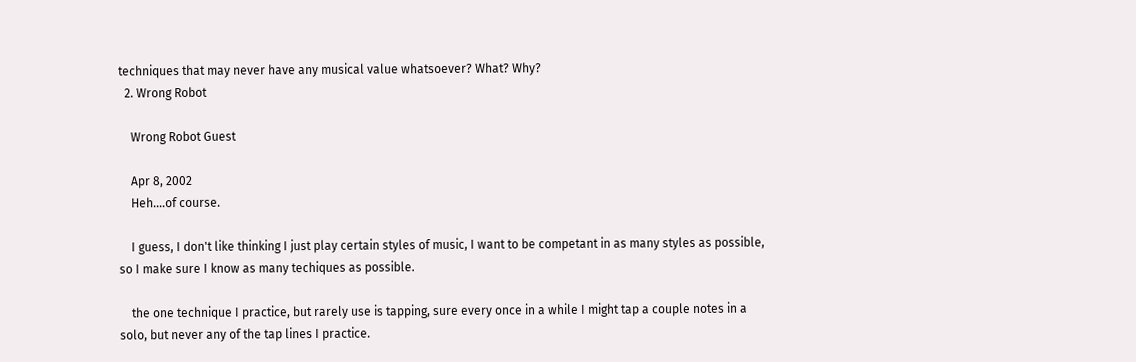techniques that may never have any musical value whatsoever? What? Why?
  2. Wrong Robot

    Wrong Robot Guest

    Apr 8, 2002
    Heh....of course.

    I guess, I don't like thinking I just play certain styles of music, I want to be competant in as many styles as possible, so I make sure I know as many techiques as possible.

    the one technique I practice, but rarely use is tapping, sure every once in a while I might tap a couple notes in a solo, but never any of the tap lines I practice.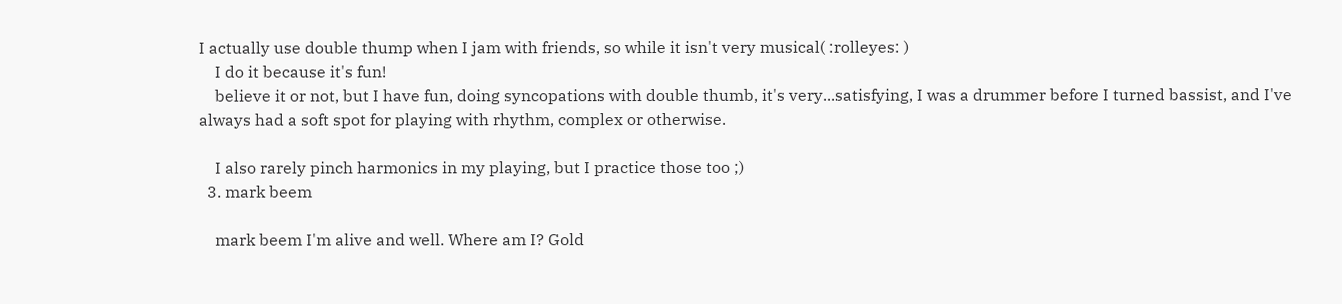I actually use double thump when I jam with friends, so while it isn't very musical( :rolleyes: )
    I do it because it's fun!
    believe it or not, but I have fun, doing syncopations with double thumb, it's very...satisfying, I was a drummer before I turned bassist, and I've always had a soft spot for playing with rhythm, complex or otherwise.

    I also rarely pinch harmonics in my playing, but I practice those too ;)
  3. mark beem

    mark beem I'm alive and well. Where am I? Gold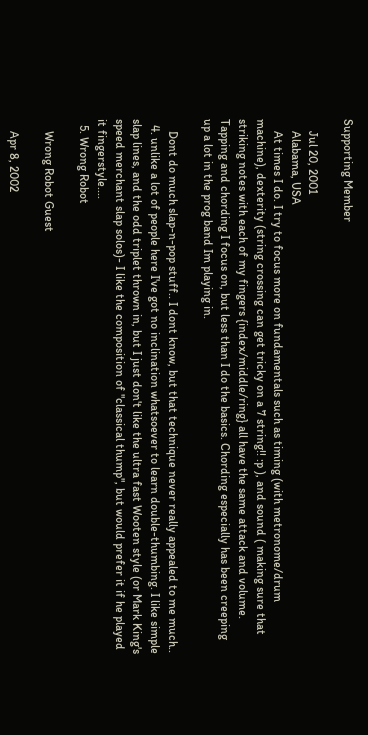Supporting Member

    Jul 20, 2001
    Alabama, USA
    At times I do. I try to focus more on fundamentals such as timing (with metronome/drum machine), dexterity (string crossing can get tricky on a 7 string!! :p ), and sound ( making sure that striking notes with each of my fingers {index/middle/ring} all have the same attack and volume. Tapping and chording I focus on, but less than I do the basics. Chording especially has been creeping up a lot in the prog band Im playing in.

    Dont do much slap-n-pop stuff.. I dont know, but that technique never really appealed to me much..
  4. unlike a lot of people here I've got no inclination whatsoever to learn double-thumbing. I like simple slap lines, and the odd triplet thrown in, but I just don't like the ultra fast Wooten style (or Mark King's speed merchant slap solos)- I like the composition of "classical thump", but would prefer it if he played it fingerstyle....
  5. Wrong Robot

    Wrong Robot Guest

    Apr 8, 2002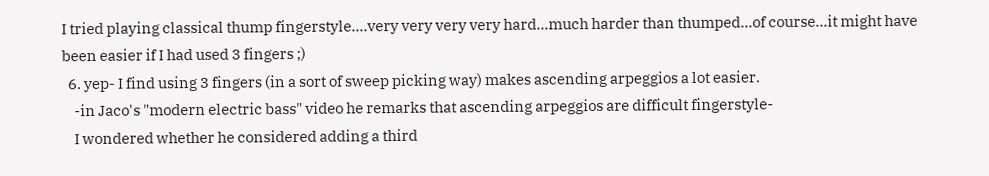I tried playing classical thump fingerstyle....very very very very hard...much harder than thumped...of course...it might have been easier if I had used 3 fingers ;)
  6. yep- I find using 3 fingers (in a sort of sweep picking way) makes ascending arpeggios a lot easier.
    -in Jaco's "modern electric bass" video he remarks that ascending arpeggios are difficult fingerstyle-
    I wondered whether he considered adding a third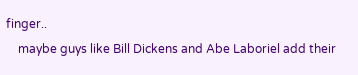finger..
    maybe guys like Bill Dickens and Abe Laboriel add their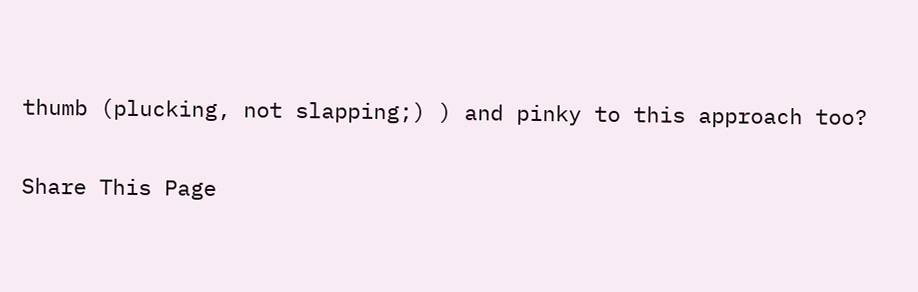thumb (plucking, not slapping;) ) and pinky to this approach too?

Share This Page